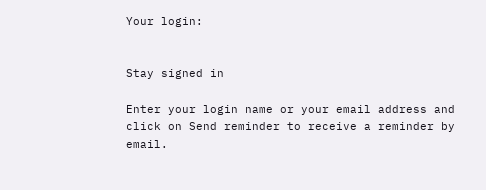Your login:


Stay signed in

Enter your login name or your email address and click on Send reminder to receive a reminder by email.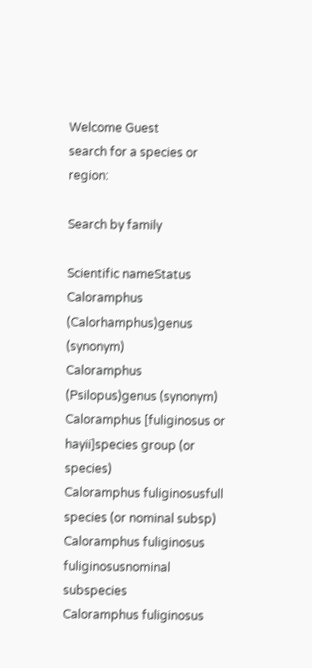Welcome Guest
search for a species or region:

Search by family

Scientific nameStatus
Caloramphus (Calorhamphus)genus (synonym)
Caloramphus (Psilopus)genus (synonym)
Caloramphus [fuliginosus or hayii]species group (or species)
Caloramphus fuliginosusfull species (or nominal subsp)
Caloramphus fuliginosus fuliginosusnominal subspecies
Caloramphus fuliginosus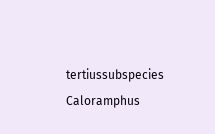tertiussubspecies
Caloramphus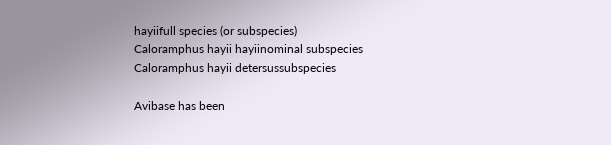hayiifull species (or subspecies)
Caloramphus hayii hayiinominal subspecies
Caloramphus hayii detersussubspecies

Avibase has been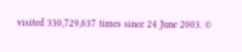visited 330,729,637 times since 24 June 2003. ©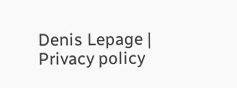Denis Lepage | Privacy policy